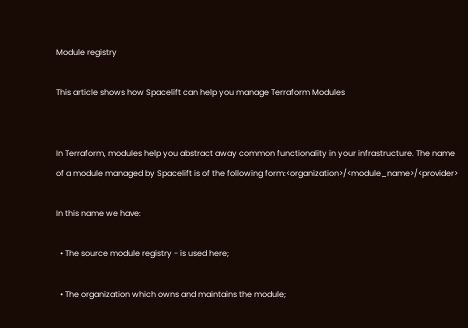Module registry

This article shows how Spacelift can help you manage Terraform Modules


In Terraform, modules help you abstract away common functionality in your infrastructure. The name of a module managed by Spacelift is of the following form:<organization>/<module_name>/<provider>

In this name we have:

  • The source module registry - is used here;

  • The organization which owns and maintains the module;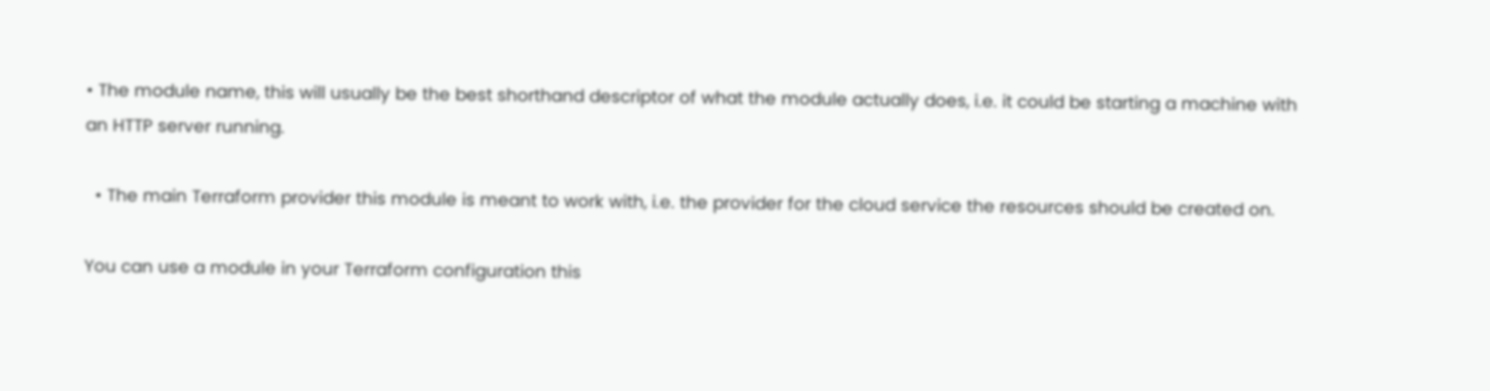• The module name, this will usually be the best shorthand descriptor of what the module actually does, i.e. it could be starting a machine with an HTTP server running.

  • The main Terraform provider this module is meant to work with, i.e. the provider for the cloud service the resources should be created on.

You can use a module in your Terraform configuration this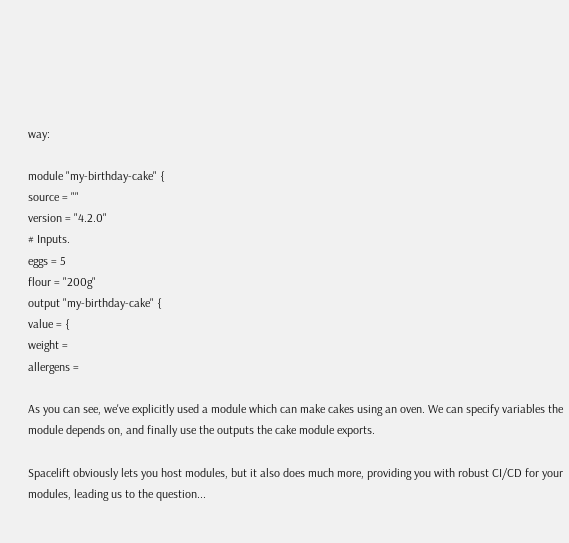way:

module "my-birthday-cake" {
source = ""
version = "4.2.0"
# Inputs.
eggs = 5
flour = "200g"
output "my-birthday-cake" {
value = {
weight =
allergens =

As you can see, we've explicitly used a module which can make cakes using an oven. We can specify variables the module depends on, and finally use the outputs the cake module exports.

Spacelift obviously lets you host modules, but it also does much more, providing you with robust CI/CD for your modules, leading us to the question...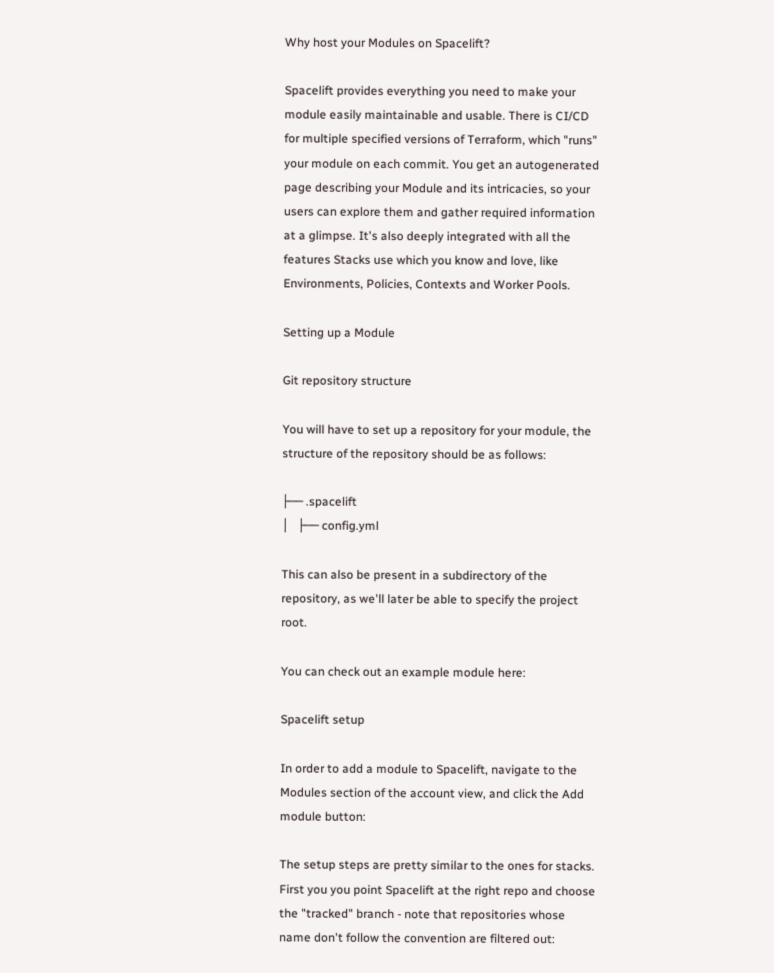Why host your Modules on Spacelift?

Spacelift provides everything you need to make your module easily maintainable and usable. There is CI/CD for multiple specified versions of Terraform, which "runs" your module on each commit. You get an autogenerated page describing your Module and its intricacies, so your users can explore them and gather required information at a glimpse. It's also deeply integrated with all the features Stacks use which you know and love, like Environments, Policies, Contexts and Worker Pools.

Setting up a Module

Git repository structure

You will have to set up a repository for your module, the structure of the repository should be as follows:

├── .spacelift
│   ├── config.yml

This can also be present in a subdirectory of the repository, as we'll later be able to specify the project root.

You can check out an example module here:

Spacelift setup

In order to add a module to Spacelift, navigate to the Modules section of the account view, and click the Add module button:

The setup steps are pretty similar to the ones for stacks. First you you point Spacelift at the right repo and choose the "tracked" branch - note that repositories whose name don't follow the convention are filtered out: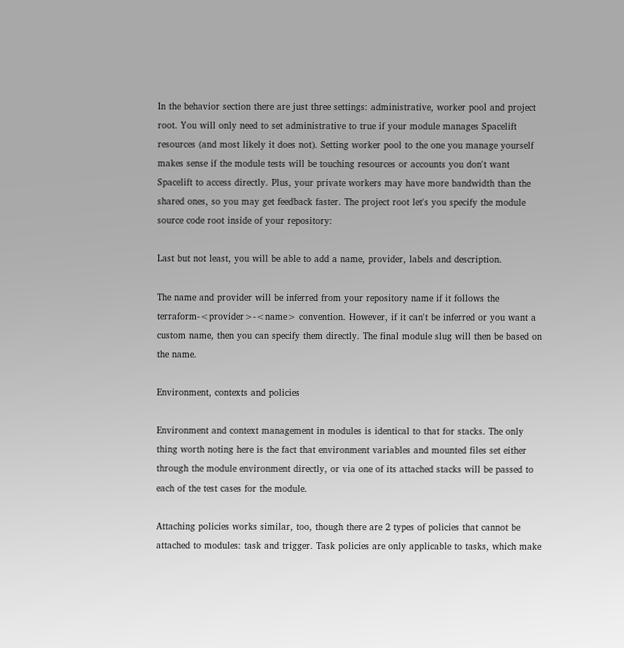In the behavior section there are just three settings: administrative, worker pool and project root. You will only need to set administrative to true if your module manages Spacelift resources (and most likely it does not). Setting worker pool to the one you manage yourself makes sense if the module tests will be touching resources or accounts you don't want Spacelift to access directly. Plus, your private workers may have more bandwidth than the shared ones, so you may get feedback faster. The project root let's you specify the module source code root inside of your repository:

Last but not least, you will be able to add a name, provider, labels and description.

The name and provider will be inferred from your repository name if it follows the terraform-<provider>-<name> convention. However, if it can't be inferred or you want a custom name, then you can specify them directly. The final module slug will then be based on the name.

Environment, contexts and policies

Environment and context management in modules is identical to that for stacks. The only thing worth noting here is the fact that environment variables and mounted files set either through the module environment directly, or via one of its attached stacks will be passed to each of the test cases for the module.

Attaching policies works similar, too, though there are 2 types of policies that cannot be attached to modules: task and trigger. Task policies are only applicable to tasks, which make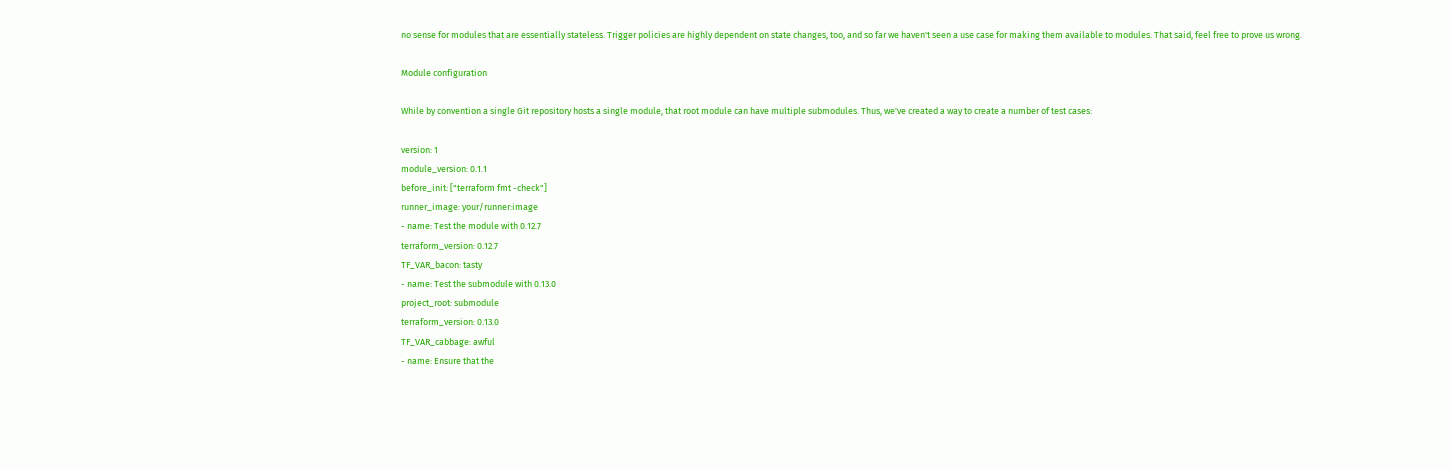no sense for modules that are essentially stateless. Trigger policies are highly dependent on state changes, too, and so far we haven't seen a use case for making them available to modules. That said, feel free to prove us wrong.

Module configuration

While by convention a single Git repository hosts a single module, that root module can have multiple submodules. Thus, we've created a way to create a number of test cases:

version: 1
module_version: 0.1.1
before_init: ["terraform fmt -check"]
runner_image: your/runner:image
- name: Test the module with 0.12.7
terraform_version: 0.12.7
TF_VAR_bacon: tasty
- name: Test the submodule with 0.13.0
project_root: submodule
terraform_version: 0.13.0
TF_VAR_cabbage: awful
- name: Ensure that the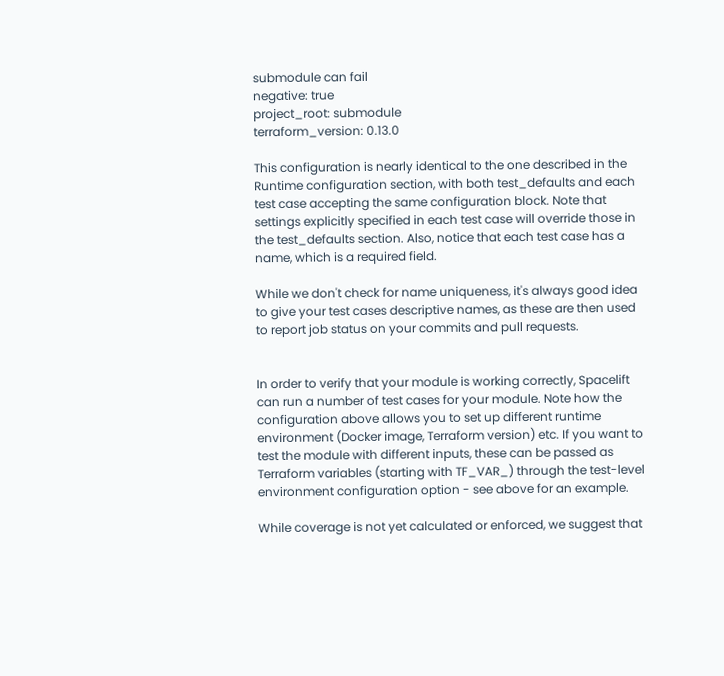submodule can fail
negative: true
project_root: submodule
terraform_version: 0.13.0

This configuration is nearly identical to the one described in the Runtime configuration section, with both test_defaults and each test case accepting the same configuration block. Note that settings explicitly specified in each test case will override those in the test_defaults section. Also, notice that each test case has a name, which is a required field.

While we don't check for name uniqueness, it's always good idea to give your test cases descriptive names, as these are then used to report job status on your commits and pull requests.


In order to verify that your module is working correctly, Spacelift can run a number of test cases for your module. Note how the configuration above allows you to set up different runtime environment (Docker image, Terraform version) etc. If you want to test the module with different inputs, these can be passed as Terraform variables (starting with TF_VAR_) through the test-level environment configuration option - see above for an example.

While coverage is not yet calculated or enforced, we suggest that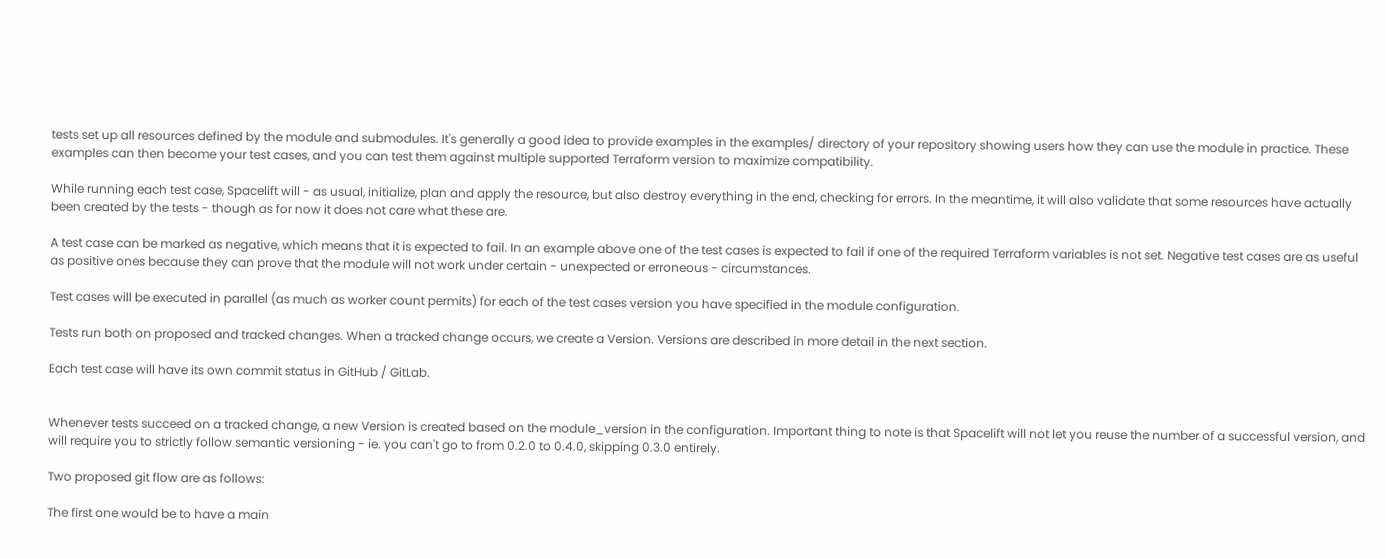tests set up all resources defined by the module and submodules. It's generally a good idea to provide examples in the examples/ directory of your repository showing users how they can use the module in practice. These examples can then become your test cases, and you can test them against multiple supported Terraform version to maximize compatibility.

While running each test case, Spacelift will - as usual, initialize, plan and apply the resource, but also destroy everything in the end, checking for errors. In the meantime, it will also validate that some resources have actually been created by the tests - though as for now it does not care what these are.

A test case can be marked as negative, which means that it is expected to fail. In an example above one of the test cases is expected to fail if one of the required Terraform variables is not set. Negative test cases are as useful as positive ones because they can prove that the module will not work under certain - unexpected or erroneous - circumstances.

Test cases will be executed in parallel (as much as worker count permits) for each of the test cases version you have specified in the module configuration.

Tests run both on proposed and tracked changes. When a tracked change occurs, we create a Version. Versions are described in more detail in the next section.

Each test case will have its own commit status in GitHub / GitLab.


Whenever tests succeed on a tracked change, a new Version is created based on the module_version in the configuration. Important thing to note is that Spacelift will not let you reuse the number of a successful version, and will require you to strictly follow semantic versioning - ie. you can't go to from 0.2.0 to 0.4.0, skipping 0.3.0 entirely.

Two proposed git flow are as follows:

The first one would be to have a main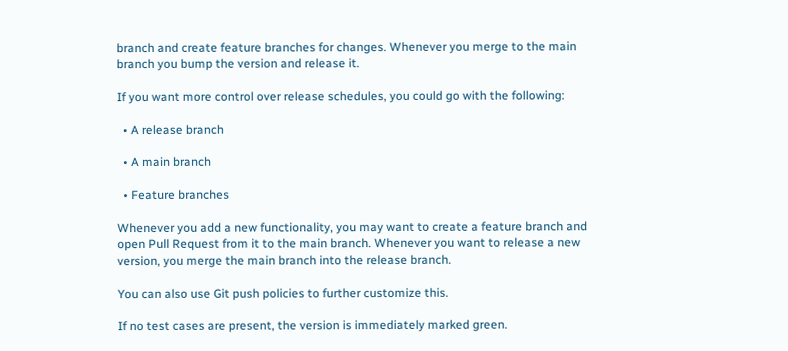branch and create feature branches for changes. Whenever you merge to the main branch you bump the version and release it.

If you want more control over release schedules, you could go with the following:

  • A release branch

  • A main branch

  • Feature branches

Whenever you add a new functionality, you may want to create a feature branch and open Pull Request from it to the main branch. Whenever you want to release a new version, you merge the main branch into the release branch.

You can also use Git push policies to further customize this.

If no test cases are present, the version is immediately marked green.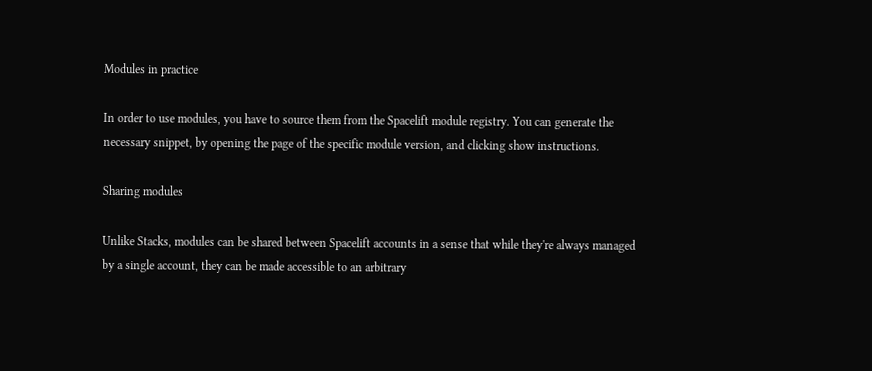Modules in practice

In order to use modules, you have to source them from the Spacelift module registry. You can generate the necessary snippet, by opening the page of the specific module version, and clicking show instructions.

Sharing modules

Unlike Stacks, modules can be shared between Spacelift accounts in a sense that while they're always managed by a single account, they can be made accessible to an arbitrary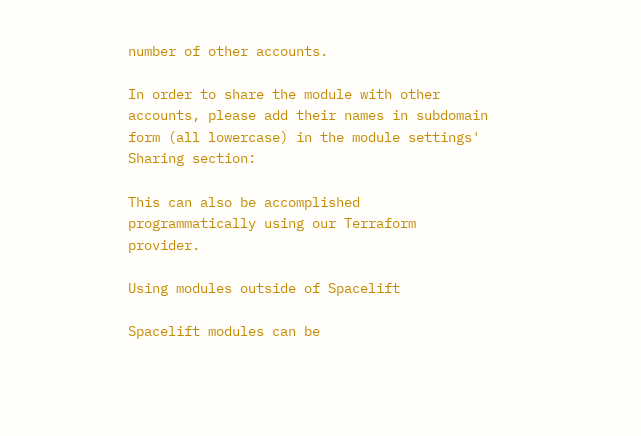number of other accounts.

In order to share the module with other accounts, please add their names in subdomain form (all lowercase) in the module settings' Sharing section:

This can also be accomplished programmatically using our Terraform provider.

Using modules outside of Spacelift

Spacelift modules can be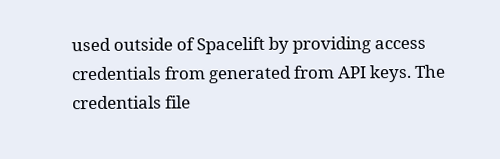used outside of Spacelift by providing access credentials from generated from API keys. The credentials file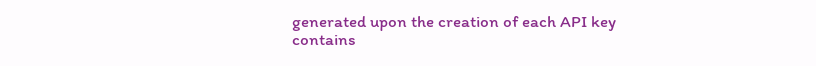generated upon the creation of each API key contains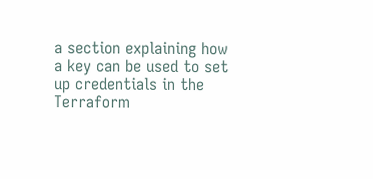a section explaining how a key can be used to set up credentials in the Terraform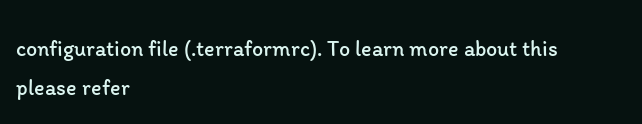configuration file (.terraformrc). To learn more about this please refer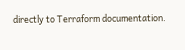directly to Terraform documentation.